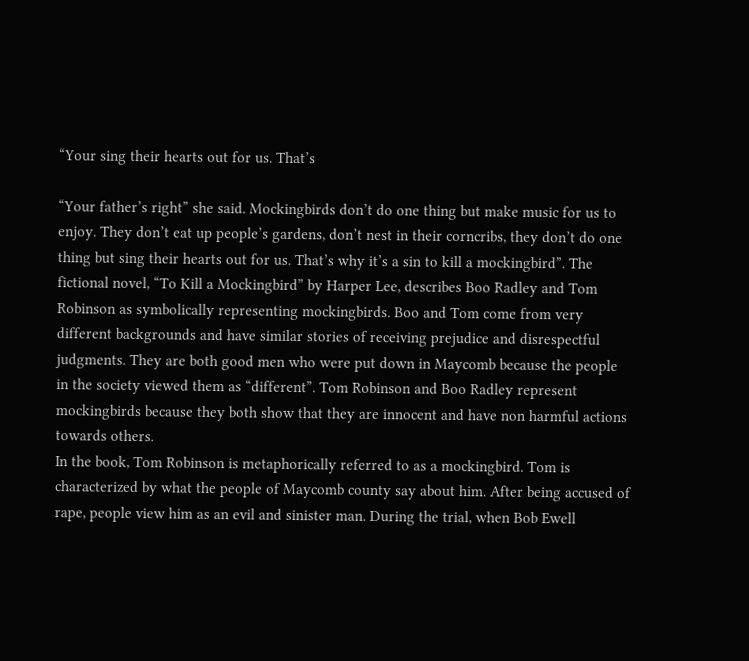“Your sing their hearts out for us. That’s

“Your father’s right” she said. Mockingbirds don’t do one thing but make music for us to enjoy. They don’t eat up people’s gardens, don’t nest in their corncribs, they don’t do one thing but sing their hearts out for us. That’s why it’s a sin to kill a mockingbird”. The fictional novel, “To Kill a Mockingbird” by Harper Lee, describes Boo Radley and Tom Robinson as symbolically representing mockingbirds. Boo and Tom come from very different backgrounds and have similar stories of receiving prejudice and disrespectful judgments. They are both good men who were put down in Maycomb because the people in the society viewed them as “different”. Tom Robinson and Boo Radley represent mockingbirds because they both show that they are innocent and have non harmful actions towards others.
In the book, Tom Robinson is metaphorically referred to as a mockingbird. Tom is characterized by what the people of Maycomb county say about him. After being accused of rape, people view him as an evil and sinister man. During the trial, when Bob Ewell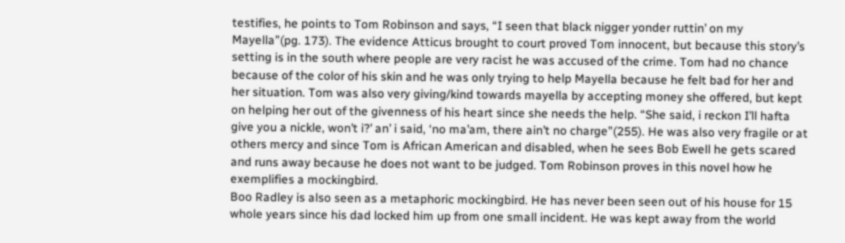testifies, he points to Tom Robinson and says, “I seen that black nigger yonder ruttin’ on my Mayella”(pg. 173). The evidence Atticus brought to court proved Tom innocent, but because this story’s setting is in the south where people are very racist he was accused of the crime. Tom had no chance because of the color of his skin and he was only trying to help Mayella because he felt bad for her and her situation. Tom was also very giving/kind towards mayella by accepting money she offered, but kept on helping her out of the givenness of his heart since she needs the help. “She said, i reckon I’ll hafta give you a nickle, won’t i?’ an’ i said, ‘no ma’am, there ain’t no charge”(255). He was also very fragile or at others mercy and since Tom is African American and disabled, when he sees Bob Ewell he gets scared and runs away because he does not want to be judged. Tom Robinson proves in this novel how he exemplifies a mockingbird.
Boo Radley is also seen as a metaphoric mockingbird. He has never been seen out of his house for 15 whole years since his dad locked him up from one small incident. He was kept away from the world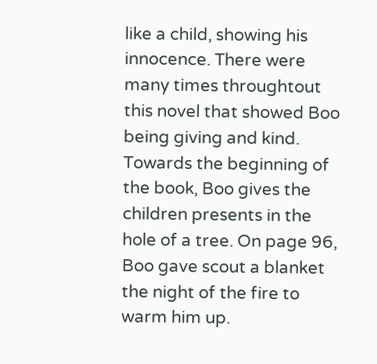like a child, showing his innocence. There were many times throughtout this novel that showed Boo being giving and kind. Towards the beginning of the book, Boo gives the children presents in the hole of a tree. On page 96, Boo gave scout a blanket the night of the fire to warm him up.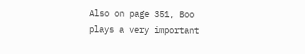Also on page 351, Boo plays a very important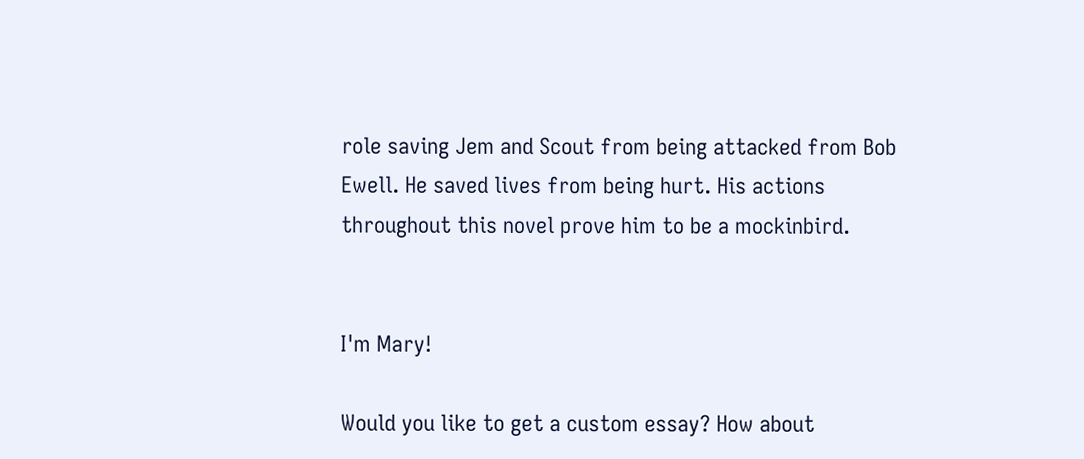role saving Jem and Scout from being attacked from Bob Ewell. He saved lives from being hurt. His actions throughout this novel prove him to be a mockinbird.


I'm Mary!

Would you like to get a custom essay? How about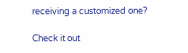receiving a customized one?

Check it out